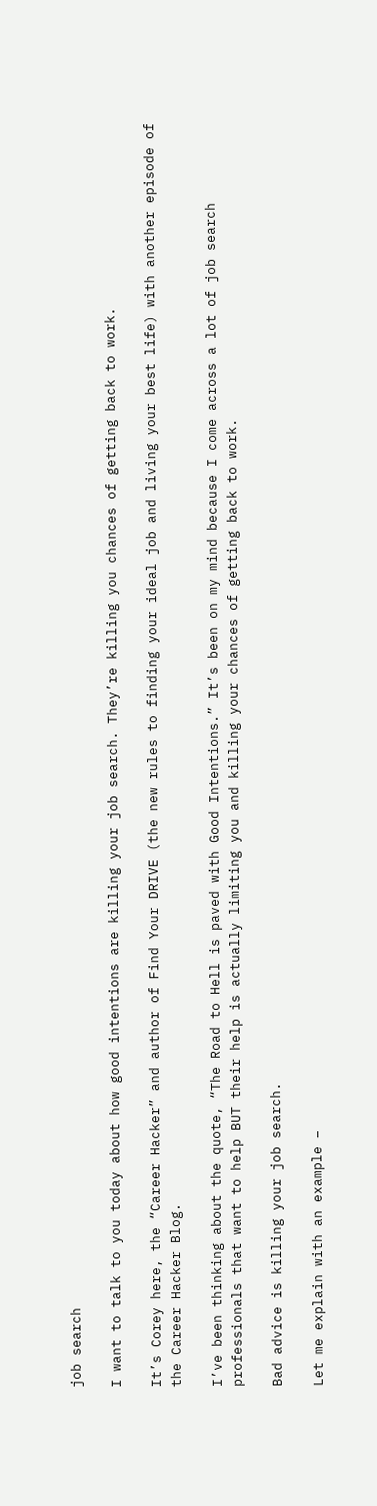job search

I want to talk to you today about how good intentions are killing your job search. They’re killing you chances of getting back to work.

It’s Corey here, the “Career Hacker” and author of Find Your DRIVE (the new rules to finding your ideal job and living your best life) with another episode of the Career Hacker Blog.

I’ve been thinking about the quote, “The Road to Hell is paved with Good Intentions.” It’s been on my mind because I come across a lot of job search professionals that want to help BUT their help is actually limiting you and killing your chances of getting back to work.

Bad advice is killing your job search.

Let me explain with an example –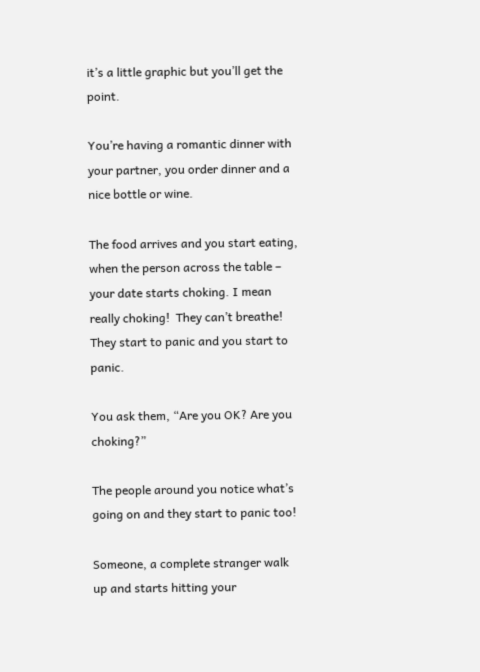it’s a little graphic but you’ll get the point.

You’re having a romantic dinner with your partner, you order dinner and a nice bottle or wine.

The food arrives and you start eating, when the person across the table – your date starts choking. I mean really choking!  They can’t breathe!  They start to panic and you start to panic.

You ask them, “Are you OK? Are you choking?”

The people around you notice what’s going on and they start to panic too!

Someone, a complete stranger walk up and starts hitting your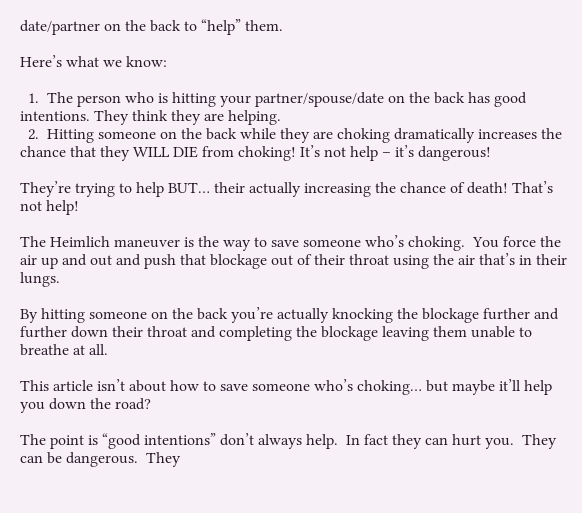date/partner on the back to “help” them.

Here’s what we know:

  1.  The person who is hitting your partner/spouse/date on the back has good intentions. They think they are helping.
  2.  Hitting someone on the back while they are choking dramatically increases the chance that they WILL DIE from choking! It’s not help – it’s dangerous!

They’re trying to help BUT… their actually increasing the chance of death! That’s not help!

The Heimlich maneuver is the way to save someone who’s choking.  You force the air up and out and push that blockage out of their throat using the air that’s in their lungs.

By hitting someone on the back you’re actually knocking the blockage further and further down their throat and completing the blockage leaving them unable to breathe at all.

This article isn’t about how to save someone who’s choking… but maybe it’ll help you down the road?

The point is “good intentions” don’t always help.  In fact they can hurt you.  They can be dangerous.  They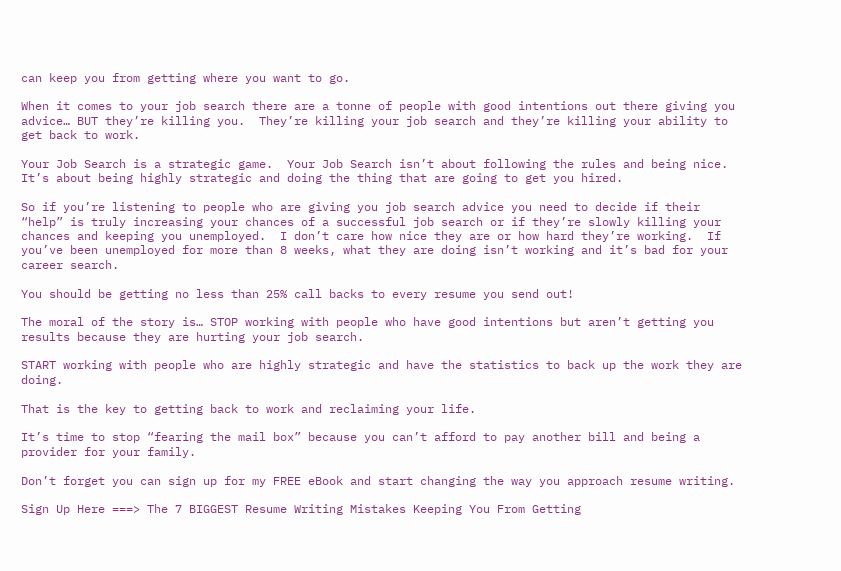can keep you from getting where you want to go.

When it comes to your job search there are a tonne of people with good intentions out there giving you advice… BUT they’re killing you.  They’re killing your job search and they’re killing your ability to get back to work.

Your Job Search is a strategic game.  Your Job Search isn’t about following the rules and being nice. It’s about being highly strategic and doing the thing that are going to get you hired.

So if you’re listening to people who are giving you job search advice you need to decide if their “help” is truly increasing your chances of a successful job search or if they’re slowly killing your chances and keeping you unemployed.  I don’t care how nice they are or how hard they’re working.  If you’ve been unemployed for more than 8 weeks, what they are doing isn’t working and it’s bad for your career search.

You should be getting no less than 25% call backs to every resume you send out!

The moral of the story is… STOP working with people who have good intentions but aren’t getting you results because they are hurting your job search.

START working with people who are highly strategic and have the statistics to back up the work they are doing.

That is the key to getting back to work and reclaiming your life.

It’s time to stop “fearing the mail box” because you can’t afford to pay another bill and being a provider for your family.

Don’t forget you can sign up for my FREE eBook and start changing the way you approach resume writing.

Sign Up Here ===> The 7 BIGGEST Resume Writing Mistakes Keeping You From Getting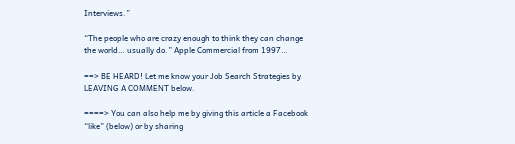Interviews.”

“The people who are crazy enough to think they can change the world… usually do.” Apple Commercial from 1997…

==> BE HEARD! Let me know your Job Search Strategies by LEAVING A COMMENT below.

====> You can also help me by giving this article a Facebook “like” (below) or by sharing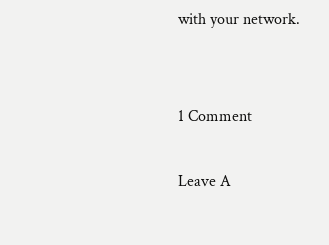with your network.


1 Comment

Leave A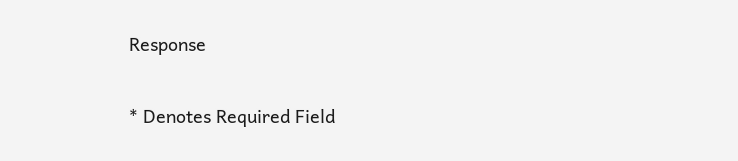Response

* Denotes Required Field